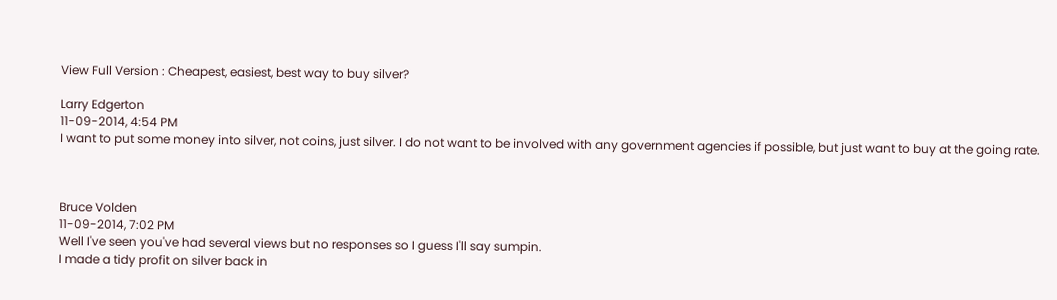View Full Version : Cheapest, easiest, best way to buy silver?

Larry Edgerton
11-09-2014, 4:54 PM
I want to put some money into silver, not coins, just silver. I do not want to be involved with any government agencies if possible, but just want to buy at the going rate.



Bruce Volden
11-09-2014, 7:02 PM
Well I've seen you've had several views but no responses so I guess I'll say sumpin.
I made a tidy profit on silver back in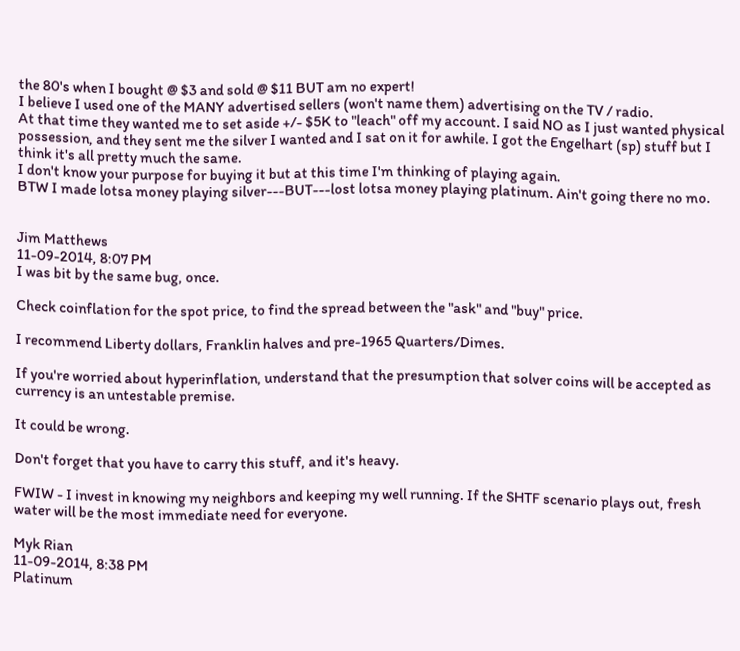the 80's when I bought @ $3 and sold @ $11 BUT am no expert!
I believe I used one of the MANY advertised sellers (won't name them) advertising on the TV / radio.
At that time they wanted me to set aside +/- $5K to "leach" off my account. I said NO as I just wanted physical
possession, and they sent me the silver I wanted and I sat on it for awhile. I got the Engelhart (sp) stuff but I think it's all pretty much the same.
I don't know your purpose for buying it but at this time I'm thinking of playing again.
BTW I made lotsa money playing silver---BUT---lost lotsa money playing platinum. Ain't going there no mo.


Jim Matthews
11-09-2014, 8:07 PM
I was bit by the same bug, once.

Check coinflation for the spot price, to find the spread between the "ask" and "buy" price.

I recommend Liberty dollars, Franklin halves and pre-1965 Quarters/Dimes.

If you're worried about hyperinflation, understand that the presumption that solver coins will be accepted as currency is an untestable premise.

It could be wrong.

Don't forget that you have to carry this stuff, and it's heavy.

FWIW - I invest in knowing my neighbors and keeping my well running. If the SHTF scenario plays out, fresh water will be the most immediate need for everyone.

Myk Rian
11-09-2014, 8:38 PM
Platinum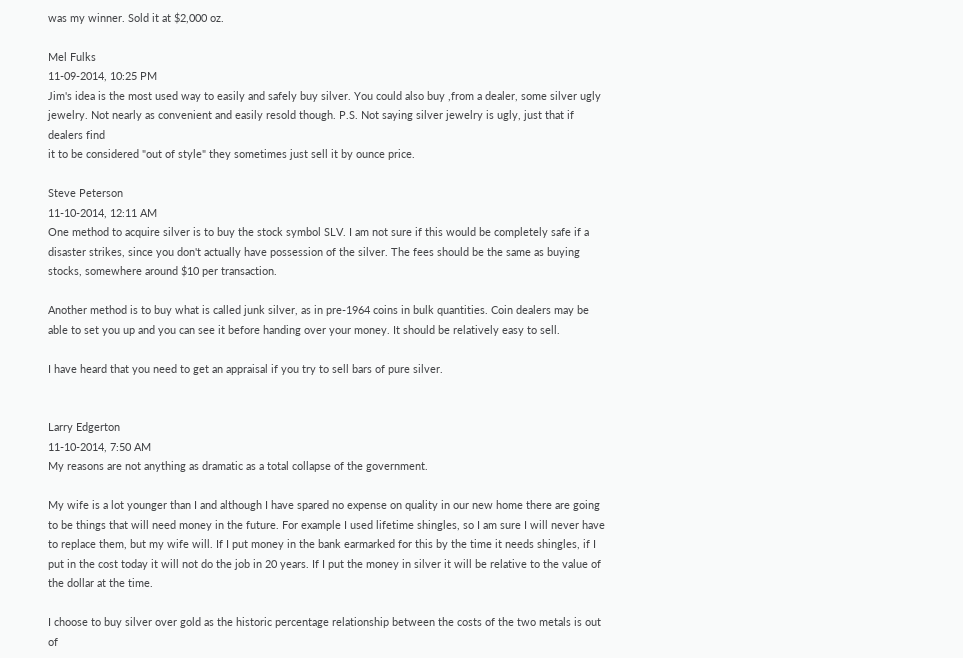was my winner. Sold it at $2,000 oz.

Mel Fulks
11-09-2014, 10:25 PM
Jim's idea is the most used way to easily and safely buy silver. You could also buy ,from a dealer, some silver ugly jewelry. Not nearly as convenient and easily resold though. P.S. Not saying silver jewelry is ugly, just that if dealers find
it to be considered "out of style" they sometimes just sell it by ounce price.

Steve Peterson
11-10-2014, 12:11 AM
One method to acquire silver is to buy the stock symbol SLV. I am not sure if this would be completely safe if a disaster strikes, since you don't actually have possession of the silver. The fees should be the same as buying stocks, somewhere around $10 per transaction.

Another method is to buy what is called junk silver, as in pre-1964 coins in bulk quantities. Coin dealers may be able to set you up and you can see it before handing over your money. It should be relatively easy to sell.

I have heard that you need to get an appraisal if you try to sell bars of pure silver.


Larry Edgerton
11-10-2014, 7:50 AM
My reasons are not anything as dramatic as a total collapse of the government.

My wife is a lot younger than I and although I have spared no expense on quality in our new home there are going to be things that will need money in the future. For example I used lifetime shingles, so I am sure I will never have to replace them, but my wife will. If I put money in the bank earmarked for this by the time it needs shingles, if I put in the cost today it will not do the job in 20 years. If I put the money in silver it will be relative to the value of the dollar at the time.

I choose to buy silver over gold as the historic percentage relationship between the costs of the two metals is out of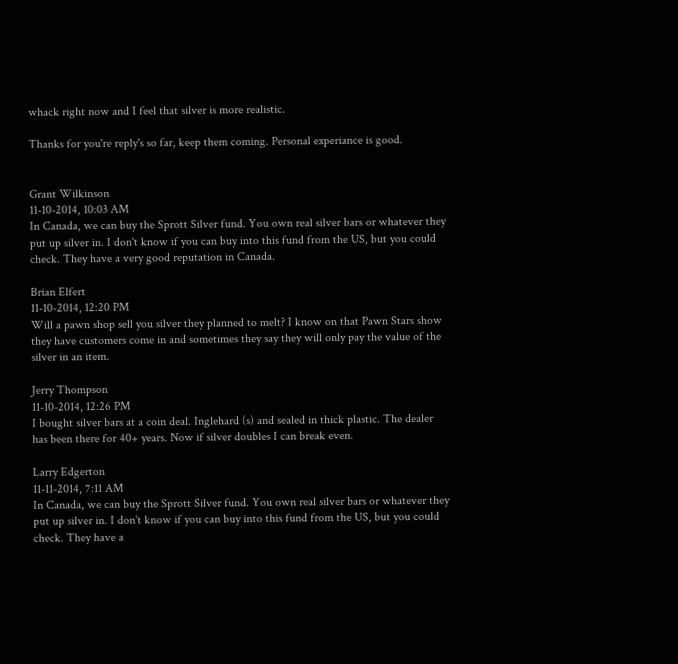whack right now and I feel that silver is more realistic.

Thanks for you're reply's so far, keep them coming. Personal experiance is good.


Grant Wilkinson
11-10-2014, 10:03 AM
In Canada, we can buy the Sprott Silver fund. You own real silver bars or whatever they put up silver in. I don't know if you can buy into this fund from the US, but you could check. They have a very good reputation in Canada.

Brian Elfert
11-10-2014, 12:20 PM
Will a pawn shop sell you silver they planned to melt? I know on that Pawn Stars show they have customers come in and sometimes they say they will only pay the value of the silver in an item.

Jerry Thompson
11-10-2014, 12:26 PM
I bought silver bars at a coin deal. Inglehard (s) and sealed in thick plastic. The dealer has been there for 40+ years. Now if silver doubles I can break even.

Larry Edgerton
11-11-2014, 7:11 AM
In Canada, we can buy the Sprott Silver fund. You own real silver bars or whatever they put up silver in. I don't know if you can buy into this fund from the US, but you could check. They have a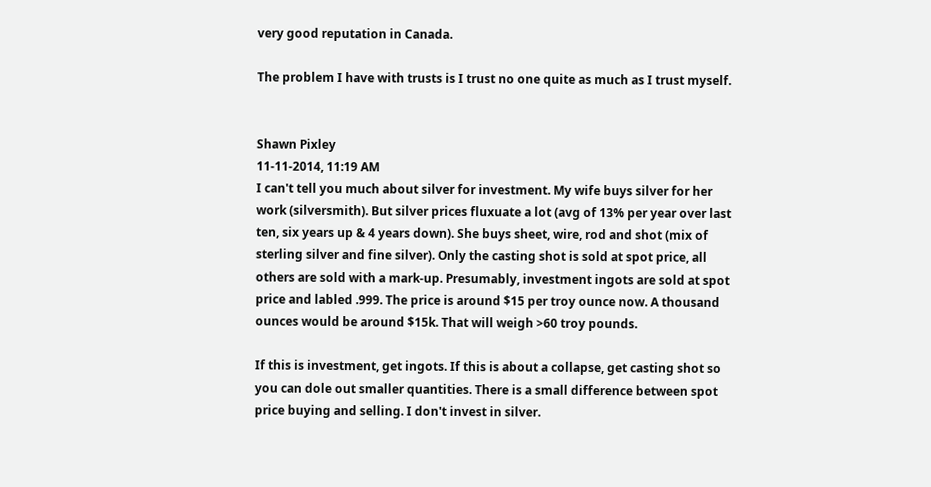very good reputation in Canada.

The problem I have with trusts is I trust no one quite as much as I trust myself.


Shawn Pixley
11-11-2014, 11:19 AM
I can't tell you much about silver for investment. My wife buys silver for her work (silversmith). But silver prices fluxuate a lot (avg of 13% per year over last ten, six years up & 4 years down). She buys sheet, wire, rod and shot (mix of sterling silver and fine silver). Only the casting shot is sold at spot price, all others are sold with a mark-up. Presumably, investment ingots are sold at spot price and labled .999. The price is around $15 per troy ounce now. A thousand ounces would be around $15k. That will weigh >60 troy pounds.

If this is investment, get ingots. If this is about a collapse, get casting shot so you can dole out smaller quantities. There is a small difference between spot price buying and selling. I don't invest in silver.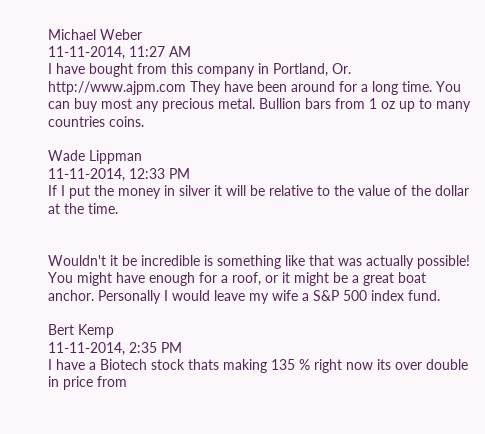Michael Weber
11-11-2014, 11:27 AM
I have bought from this company in Portland, Or. http://www.ajpm.com They have been around for a long time. You can buy most any precious metal. Bullion bars from 1 oz up to many countries coins.

Wade Lippman
11-11-2014, 12:33 PM
If I put the money in silver it will be relative to the value of the dollar at the time.


Wouldn't it be incredible is something like that was actually possible! You might have enough for a roof, or it might be a great boat anchor. Personally I would leave my wife a S&P 500 index fund.

Bert Kemp
11-11-2014, 2:35 PM
I have a Biotech stock thats making 135 % right now its over double in price from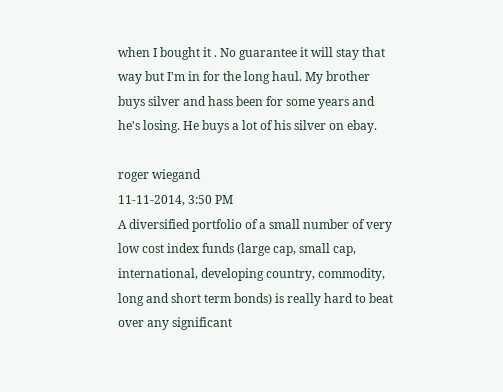when I bought it . No guarantee it will stay that way but I'm in for the long haul. My brother buys silver and hass been for some years and he's losing. He buys a lot of his silver on ebay.

roger wiegand
11-11-2014, 3:50 PM
A diversified portfolio of a small number of very low cost index funds (large cap, small cap, international, developing country, commodity, long and short term bonds) is really hard to beat over any significant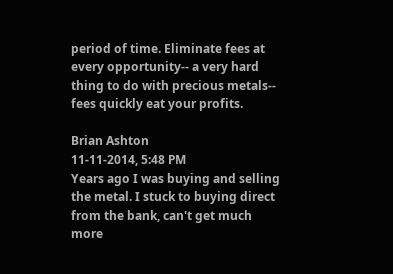period of time. Eliminate fees at every opportunity-- a very hard thing to do with precious metals-- fees quickly eat your profits.

Brian Ashton
11-11-2014, 5:48 PM
Years ago I was buying and selling the metal. I stuck to buying direct from the bank, can't get much more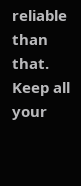reliable than that. Keep all your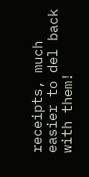receipts, much easier to del back with them!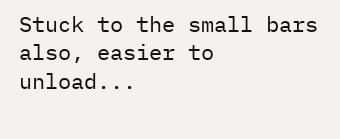Stuck to the small bars also, easier to unload...